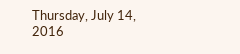Thursday, July 14, 2016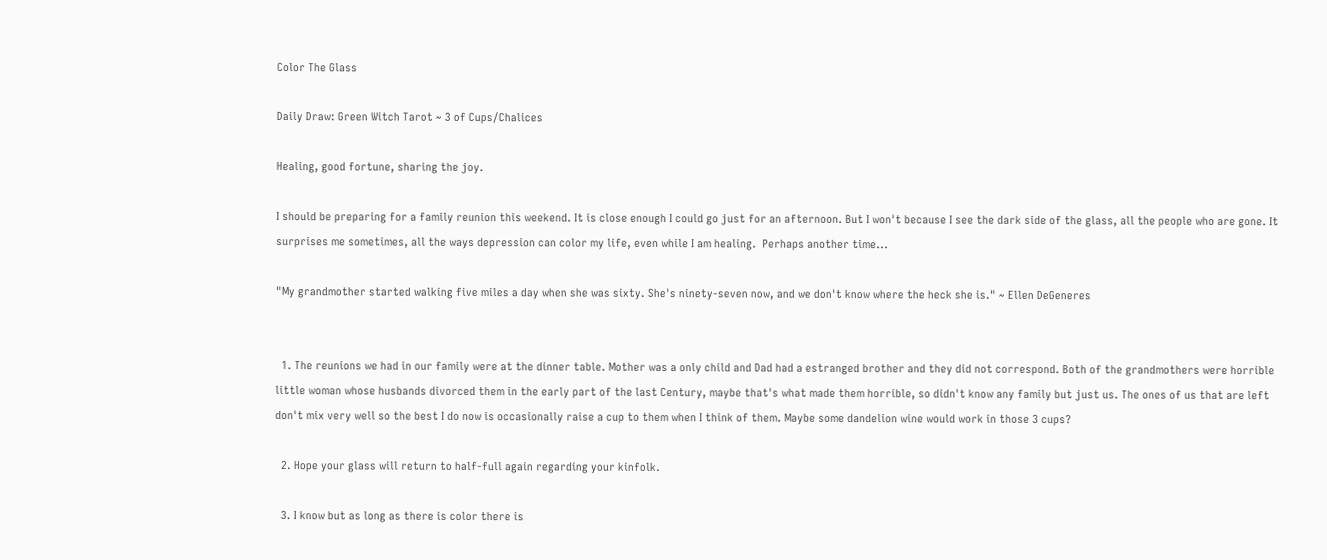Color The Glass

Daily Draw: Green Witch Tarot ~ 3 of Cups/Chalices

Healing, good fortune, sharing the joy.

I should be preparing for a family reunion this weekend. It is close enough I could go just for an afternoon. But I won't because I see the dark side of the glass, all the people who are gone. It surprises me sometimes, all the ways depression can color my life, even while I am healing.  Perhaps another time...

"My grandmother started walking five miles a day when she was sixty. She's ninety-seven now, and we don't know where the heck she is." ~ Ellen DeGeneres


  1. The reunions we had in our family were at the dinner table. Mother was a only child and Dad had a estranged brother and they did not correspond. Both of the grandmothers were horrible little woman whose husbands divorced them in the early part of the last Century, maybe that's what made them horrible, so didn't know any family but just us. The ones of us that are left don't mix very well so the best I do now is occasionally raise a cup to them when I think of them. Maybe some dandelion wine would work in those 3 cups?

  2. Hope your glass will return to half-full again regarding your kinfolk.

  3. I know but as long as there is color there is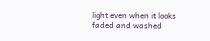light even when it looks faded and washed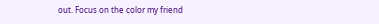out. Focus on the color my friend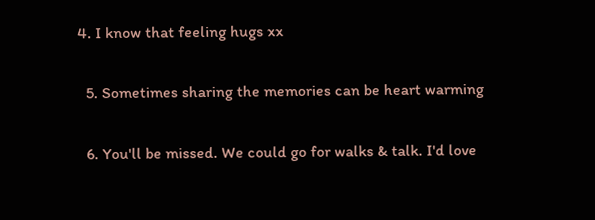4. I know that feeling hugs xx

  5. Sometimes sharing the memories can be heart warming

  6. You'll be missed. We could go for walks & talk. I'd love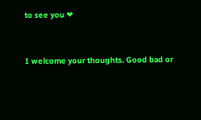to see you ❤


I welcome your thoughts. Good bad or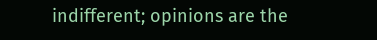indifferent; opinions are the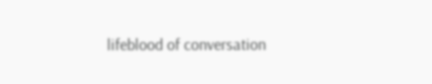lifeblood of conversation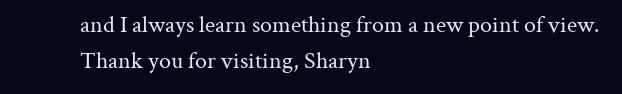and I always learn something from a new point of view. Thank you for visiting, Sharyn